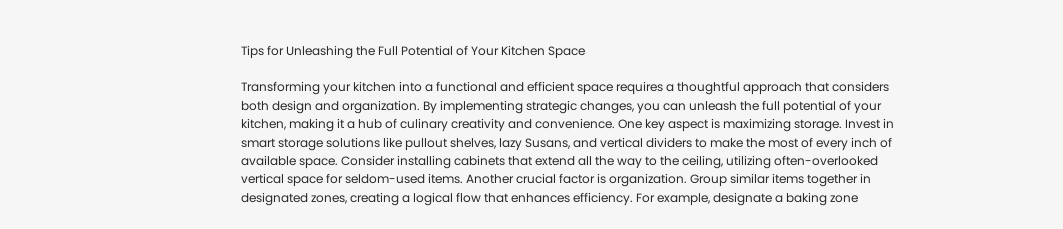Tips for Unleashing the Full Potential of Your Kitchen Space

Transforming your kitchen into a functional and efficient space requires a thoughtful approach that considers both design and organization. By implementing strategic changes, you can unleash the full potential of your kitchen, making it a hub of culinary creativity and convenience. One key aspect is maximizing storage. Invest in smart storage solutions like pullout shelves, lazy Susans, and vertical dividers to make the most of every inch of available space. Consider installing cabinets that extend all the way to the ceiling, utilizing often-overlooked vertical space for seldom-used items. Another crucial factor is organization. Group similar items together in designated zones, creating a logical flow that enhances efficiency. For example, designate a baking zone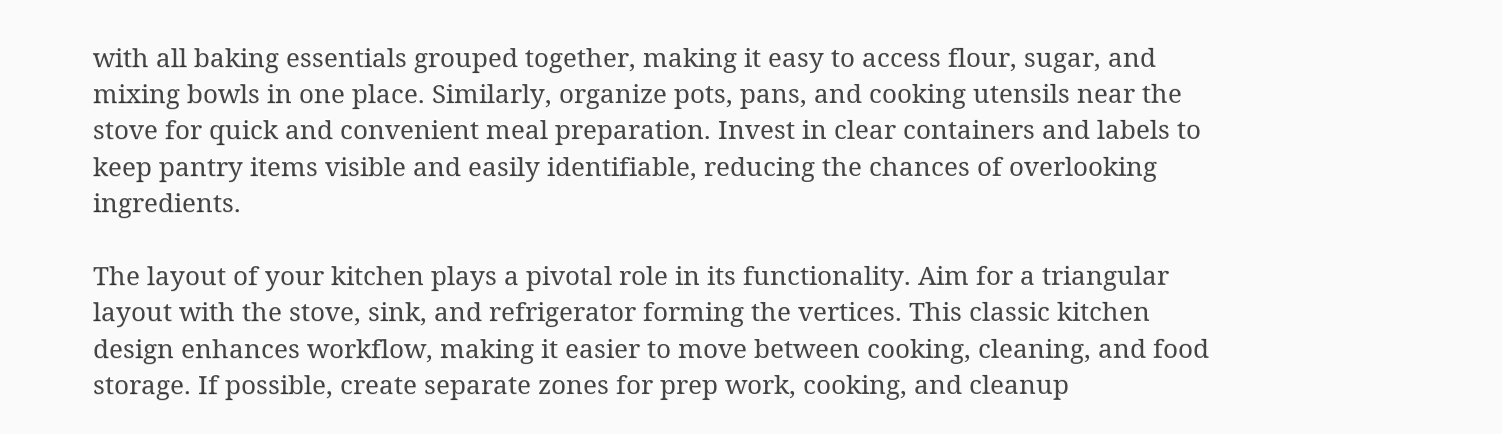with all baking essentials grouped together, making it easy to access flour, sugar, and mixing bowls in one place. Similarly, organize pots, pans, and cooking utensils near the stove for quick and convenient meal preparation. Invest in clear containers and labels to keep pantry items visible and easily identifiable, reducing the chances of overlooking ingredients.

The layout of your kitchen plays a pivotal role in its functionality. Aim for a triangular layout with the stove, sink, and refrigerator forming the vertices. This classic kitchen design enhances workflow, making it easier to move between cooking, cleaning, and food storage. If possible, create separate zones for prep work, cooking, and cleanup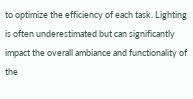to optimize the efficiency of each task. Lighting is often underestimated but can significantly impact the overall ambiance and functionality of the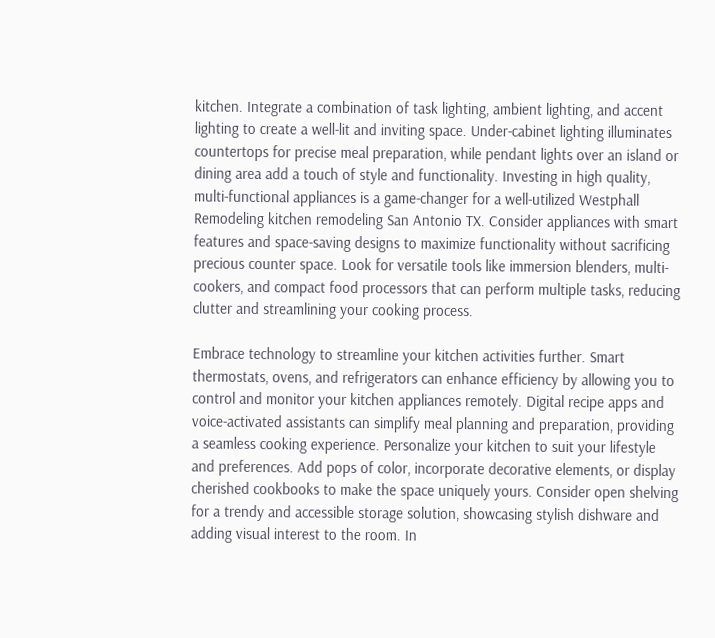kitchen. Integrate a combination of task lighting, ambient lighting, and accent lighting to create a well-lit and inviting space. Under-cabinet lighting illuminates countertops for precise meal preparation, while pendant lights over an island or dining area add a touch of style and functionality. Investing in high quality, multi-functional appliances is a game-changer for a well-utilized Westphall Remodeling kitchen remodeling San Antonio TX. Consider appliances with smart features and space-saving designs to maximize functionality without sacrificing precious counter space. Look for versatile tools like immersion blenders, multi-cookers, and compact food processors that can perform multiple tasks, reducing clutter and streamlining your cooking process.

Embrace technology to streamline your kitchen activities further. Smart thermostats, ovens, and refrigerators can enhance efficiency by allowing you to control and monitor your kitchen appliances remotely. Digital recipe apps and voice-activated assistants can simplify meal planning and preparation, providing a seamless cooking experience. Personalize your kitchen to suit your lifestyle and preferences. Add pops of color, incorporate decorative elements, or display cherished cookbooks to make the space uniquely yours. Consider open shelving for a trendy and accessible storage solution, showcasing stylish dishware and adding visual interest to the room. In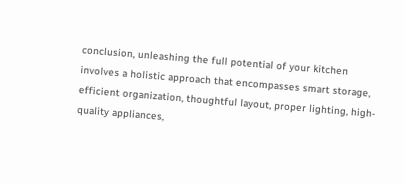conclusion, unleashing the full potential of your kitchen involves a holistic approach that encompasses smart storage, efficient organization, thoughtful layout, proper lighting, high-quality appliances,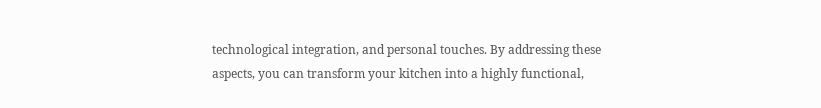technological integration, and personal touches. By addressing these aspects, you can transform your kitchen into a highly functional,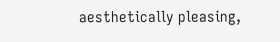aesthetically pleasing,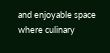and enjoyable space where culinary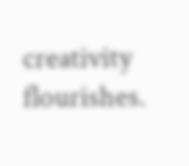creativity flourishes.